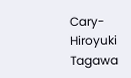Cary-Hiroyuki Tagawa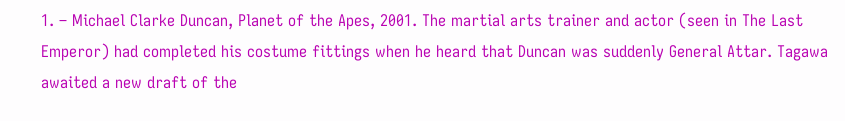1. – Michael Clarke Duncan, Planet of the Apes, 2001. The martial arts trainer and actor (seen in The Last Emperor) had completed his costume fittings when he heard that Duncan was suddenly General Attar. Tagawa awaited a new draft of the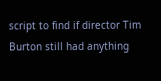script to find if director Tim Burton still had anything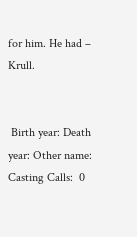for him. He had – Krull.


 Birth year: Death year: Other name: Casting Calls:  0